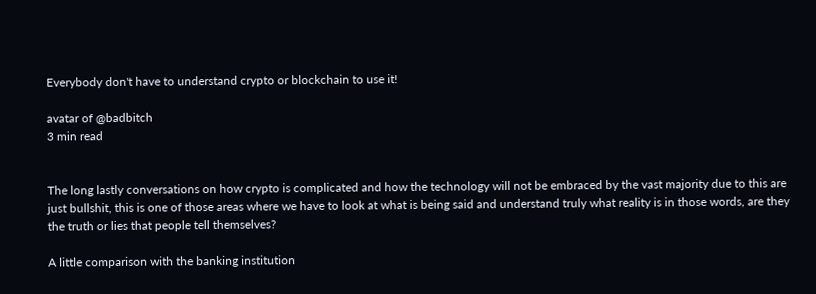Everybody don't have to understand crypto or blockchain to use it!

avatar of @badbitch
3 min read


The long lastly conversations on how crypto is complicated and how the technology will not be embraced by the vast majority due to this are just bullshit, this is one of those areas where we have to look at what is being said and understand truly what reality is in those words, are they the truth or lies that people tell themselves?

A little comparison with the banking institution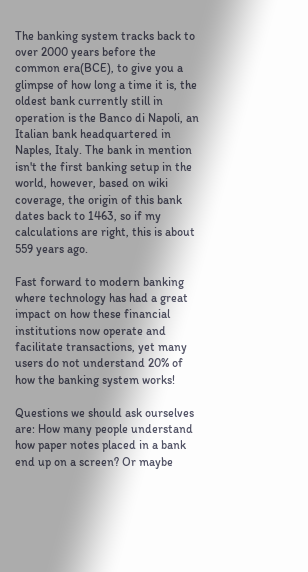The banking system tracks back to over 2000 years before the common era(BCE), to give you a glimpse of how long a time it is, the oldest bank currently still in operation is the Banco di Napoli, an Italian bank headquartered in Naples, Italy. The bank in mention isn't the first banking setup in the world, however, based on wiki coverage, the origin of this bank dates back to 1463, so if my calculations are right, this is about 559 years ago.

Fast forward to modern banking where technology has had a great impact on how these financial institutions now operate and facilitate transactions, yet many users do not understand 20% of how the banking system works!

Questions we should ask ourselves are: How many people understand how paper notes placed in a bank end up on a screen? Or maybe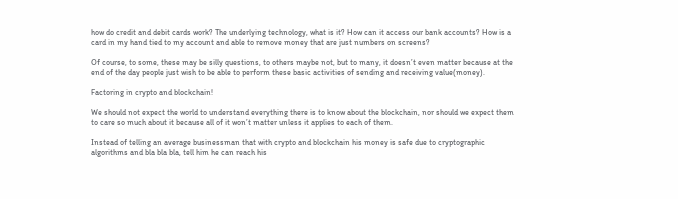how do credit and debit cards work? The underlying technology, what is it? How can it access our bank accounts? How is a card in my hand tied to my account and able to remove money that are just numbers on screens?

Of course, to some, these may be silly questions, to others maybe not, but to many, it doesn’t even matter because at the end of the day people just wish to be able to perform these basic activities of sending and receiving value(money).

Factoring in crypto and blockchain!

We should not expect the world to understand everything there is to know about the blockchain, nor should we expect them to care so much about it because all of it won’t matter unless it applies to each of them.

Instead of telling an average businessman that with crypto and blockchain his money is safe due to cryptographic algorithms and bla bla bla, tell him he can reach his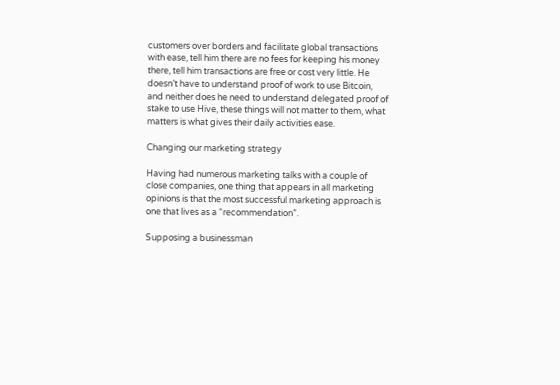customers over borders and facilitate global transactions with ease, tell him there are no fees for keeping his money there, tell him transactions are free or cost very little. He doesn’t have to understand proof of work to use Bitcoin, and neither does he need to understand delegated proof of stake to use Hive, these things will not matter to them, what matters is what gives their daily activities ease.

Changing our marketing strategy

Having had numerous marketing talks with a couple of close companies, one thing that appears in all marketing opinions is that the most successful marketing approach is one that lives as a “recommendation”.

Supposing a businessman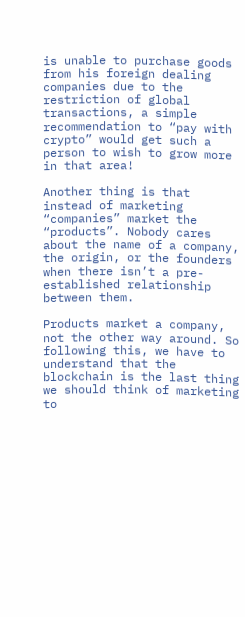is unable to purchase goods from his foreign dealing companies due to the restriction of global transactions, a simple recommendation to “pay with crypto” would get such a person to wish to grow more in that area!

Another thing is that instead of marketing “companies” market the “products”. Nobody cares about the name of a company, the origin, or the founders when there isn’t a pre-established relationship between them.

Products market a company, not the other way around. So following this, we have to understand that the blockchain is the last thing we should think of marketing to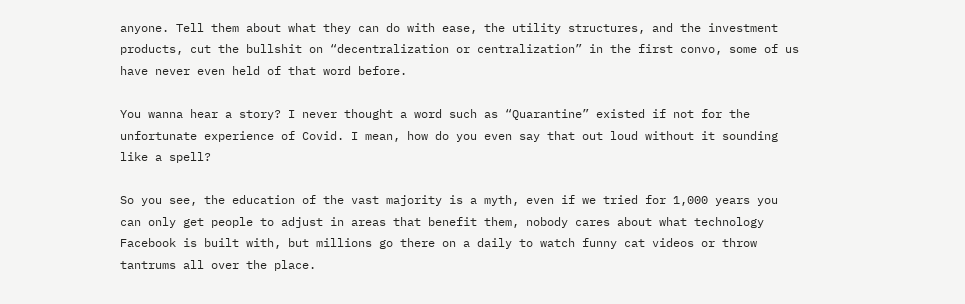anyone. Tell them about what they can do with ease, the utility structures, and the investment products, cut the bullshit on “decentralization or centralization” in the first convo, some of us have never even held of that word before.

You wanna hear a story? I never thought a word such as “Quarantine” existed if not for the unfortunate experience of Covid. I mean, how do you even say that out loud without it sounding like a spell?

So you see, the education of the vast majority is a myth, even if we tried for 1,000 years you can only get people to adjust in areas that benefit them, nobody cares about what technology Facebook is built with, but millions go there on a daily to watch funny cat videos or throw tantrums all over the place.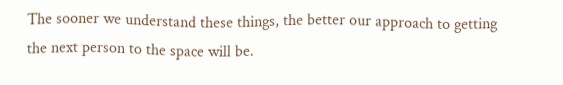The sooner we understand these things, the better our approach to getting the next person to the space will be.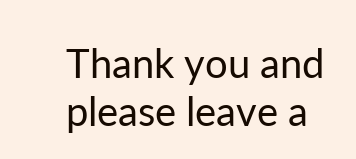Thank you and please leave a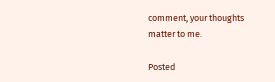comment, your thoughts matter to me.

Posted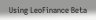Using LeoFinance Beta